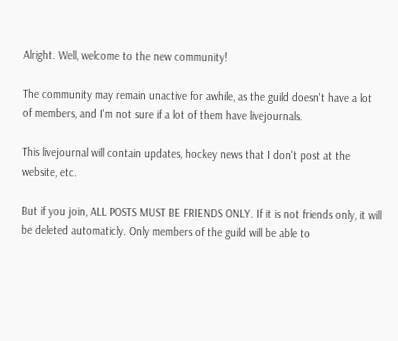Alright. Well, welcome to the new community!

The community may remain unactive for awhile, as the guild doesn't have a lot of members, and I'm not sure if a lot of them have livejournals.

This livejournal will contain updates, hockey news that I don't post at the website, etc.

But if you join, ALL POSTS MUST BE FRIENDS ONLY. If it is not friends only, it will be deleted automaticly. Only members of the guild will be able to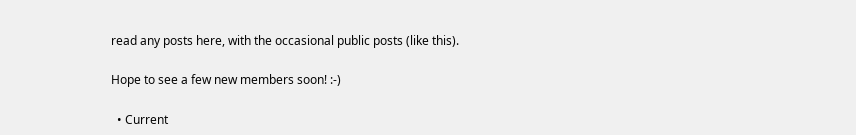read any posts here, with the occasional public posts (like this).

Hope to see a few new members soon! :-)

  • Current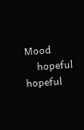Mood
    hopeful hopeful